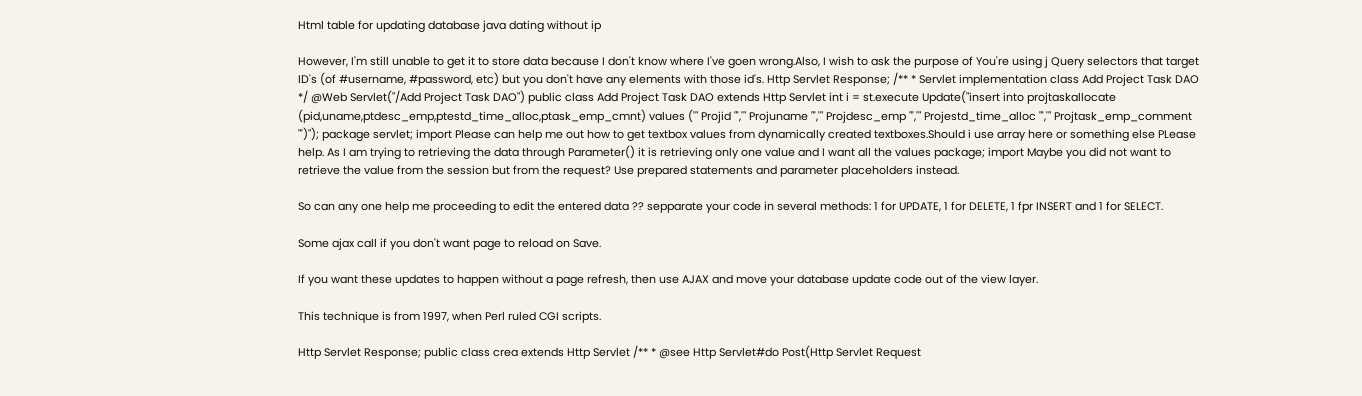Html table for updating database java dating without ip

However, I'm still unable to get it to store data because I don't know where I've goen wrong.Also, I wish to ask the purpose of You're using j Query selectors that target ID's (of #username, #password, etc) but you don't have any elements with those id's. Http Servlet Response; /** * Servlet implementation class Add Project Task DAO */ @Web Servlet("/Add Project Task DAO") public class Add Project Task DAO extends Http Servlet int i = st.execute Update("insert into projtaskallocate (pid,uname,ptdesc_emp,ptestd_time_alloc,ptask_emp_cmnt) values ('" Projid "','" Projuname "','" Projdesc_emp "','" Projestd_time_alloc "','" Projtask_emp_comment "')"); package servlet; import Please can help me out how to get textbox values from dynamically created textboxes.Should i use array here or something else PLease help. As I am trying to retrieving the data through Parameter() it is retrieving only one value and I want all the values package; import Maybe you did not want to retrieve the value from the session but from the request? Use prepared statements and parameter placeholders instead.

So can any one help me proceeding to edit the entered data ?? sepparate your code in several methods: 1 for UPDATE, 1 for DELETE, 1 fpr INSERT and 1 for SELECT.

Some ajax call if you don't want page to reload on Save.

If you want these updates to happen without a page refresh, then use AJAX and move your database update code out of the view layer.

This technique is from 1997, when Perl ruled CGI scripts.

Http Servlet Response; public class crea extends Http Servlet /** * @see Http Servlet#do Post(Http Servlet Request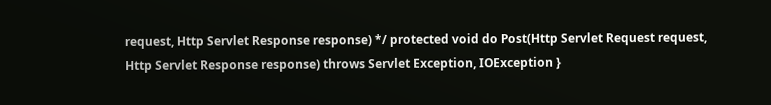request, Http Servlet Response response) */ protected void do Post(Http Servlet Request request, Http Servlet Response response) throws Servlet Exception, IOException }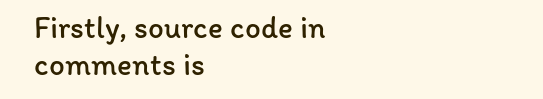Firstly, source code in comments is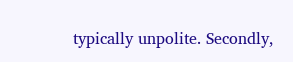typically unpolite. Secondly,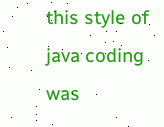this style of java coding was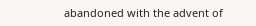abandoned with the advent of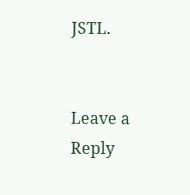JSTL.


Leave a Reply